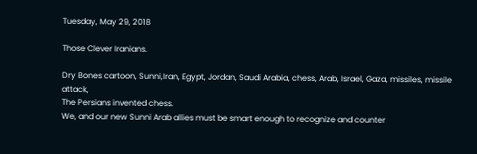Tuesday, May 29, 2018

Those Clever Iranians.

Dry Bones cartoon, Sunni,Iran, Egypt, Jordan, Saudi Arabia, chess, Arab, Israel, Gaza, missiles, missile attack,
The Persians invented chess.
We, and our new Sunni Arab allies must be smart enough to recognize and counter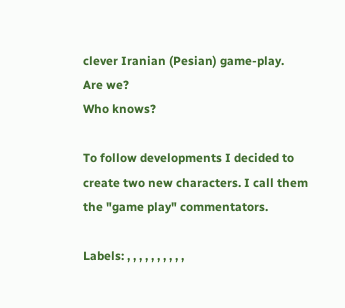clever Iranian (Pesian) game-play.
Are we?
Who knows?

To follow developments I decided to create two new characters. I call them the "game play" commentators.

Labels: , , , , , , , , , ,